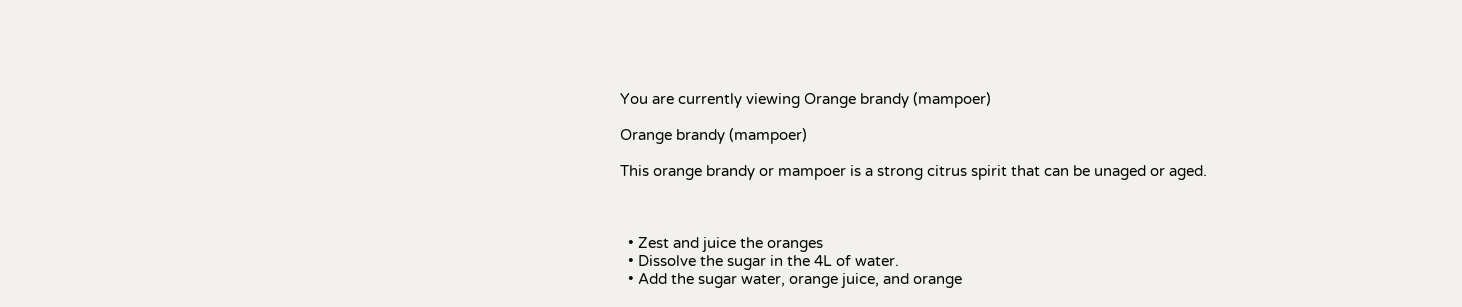You are currently viewing Orange brandy (mampoer)

Orange brandy (mampoer)

This orange brandy or mampoer is a strong citrus spirit that can be unaged or aged.



  • Zest and juice the oranges
  • Dissolve the sugar in the 4L of water.
  • Add the sugar water, orange juice, and orange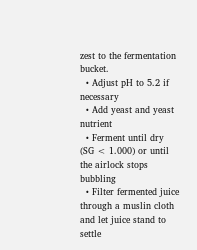zest to the fermentation bucket.
  • Adjust pH to 5.2 if necessary
  • Add yeast and yeast nutrient
  • Ferment until dry (SG < 1.000) or until the airlock stops bubbling
  • Filter fermented juice through a muslin cloth and let juice stand to settle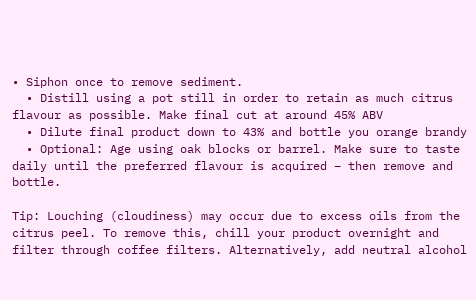• Siphon once to remove sediment.
  • Distill using a pot still in order to retain as much citrus flavour as possible. Make final cut at around 45% ABV
  • Dilute final product down to 43% and bottle you orange brandy
  • Optional: Age using oak blocks or barrel. Make sure to taste daily until the preferred flavour is acquired – then remove and bottle.

Tip: Louching (cloudiness) may occur due to excess oils from the citrus peel. To remove this, chill your product overnight and filter through coffee filters. Alternatively, add neutral alcohol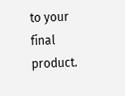to your final product.